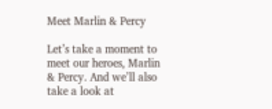Meet Marlin & Percy

Let’s take a moment to meet our heroes, Marlin & Percy. And we’ll also take a look at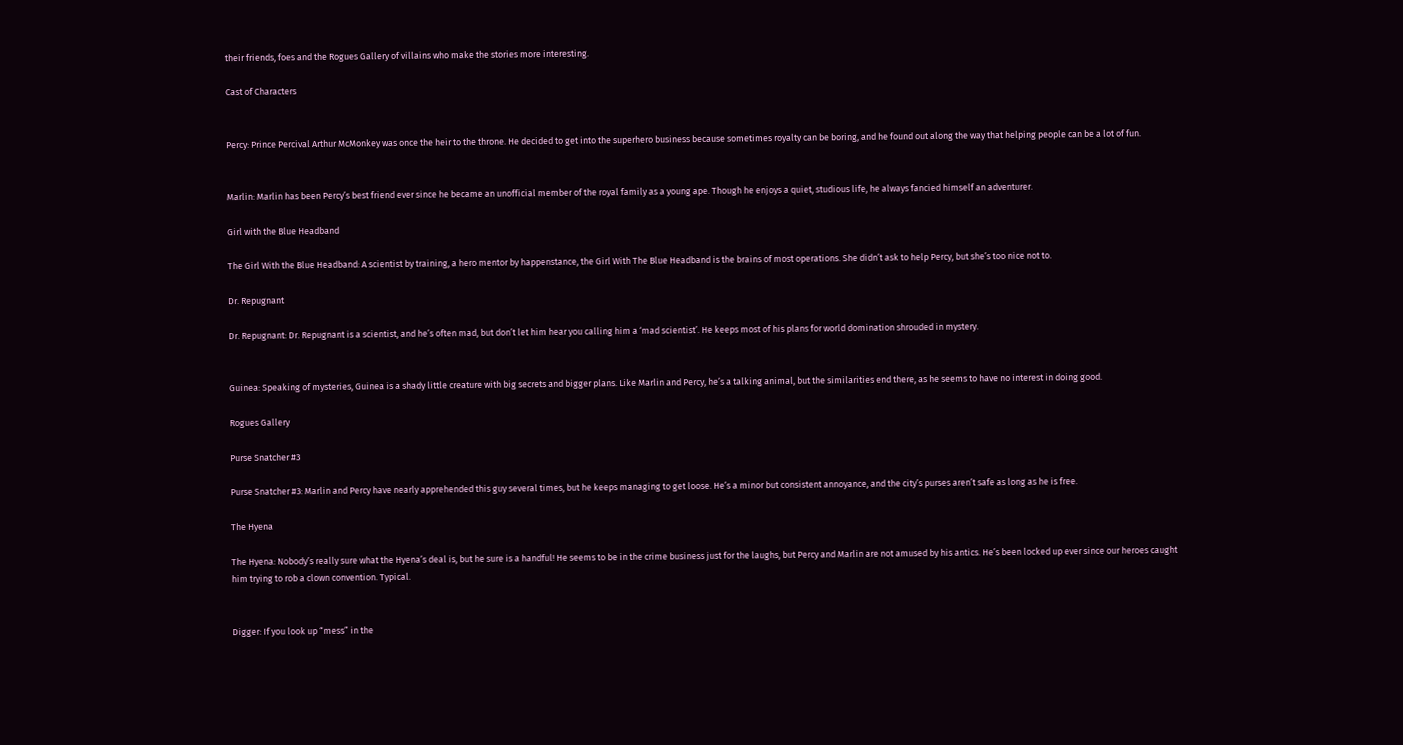their friends, foes and the Rogues Gallery of villains who make the stories more interesting.

Cast of Characters


Percy: Prince Percival Arthur McMonkey was once the heir to the throne. He decided to get into the superhero business because sometimes royalty can be boring, and he found out along the way that helping people can be a lot of fun.


Marlin: Marlin has been Percy’s best friend ever since he became an unofficial member of the royal family as a young ape. Though he enjoys a quiet, studious life, he always fancied himself an adventurer.

Girl with the Blue Headband

The Girl With the Blue Headband: A scientist by training, a hero mentor by happenstance, the Girl With The Blue Headband is the brains of most operations. She didn’t ask to help Percy, but she’s too nice not to.

Dr. Repugnant

Dr. Repugnant: Dr. Repugnant is a scientist, and he’s often mad, but don’t let him hear you calling him a ‘mad scientist’. He keeps most of his plans for world domination shrouded in mystery.


Guinea: Speaking of mysteries, Guinea is a shady little creature with big secrets and bigger plans. Like Marlin and Percy, he’s a talking animal, but the similarities end there, as he seems to have no interest in doing good.

Rogues Gallery

Purse Snatcher #3

Purse Snatcher #3: Marlin and Percy have nearly apprehended this guy several times, but he keeps managing to get loose. He’s a minor but consistent annoyance, and the city’s purses aren’t safe as long as he is free.

The Hyena

The Hyena: Nobody’s really sure what the Hyena’s deal is, but he sure is a handful! He seems to be in the crime business just for the laughs, but Percy and Marlin are not amused by his antics. He’s been locked up ever since our heroes caught him trying to rob a clown convention. Typical.


Digger: If you look up “mess” in the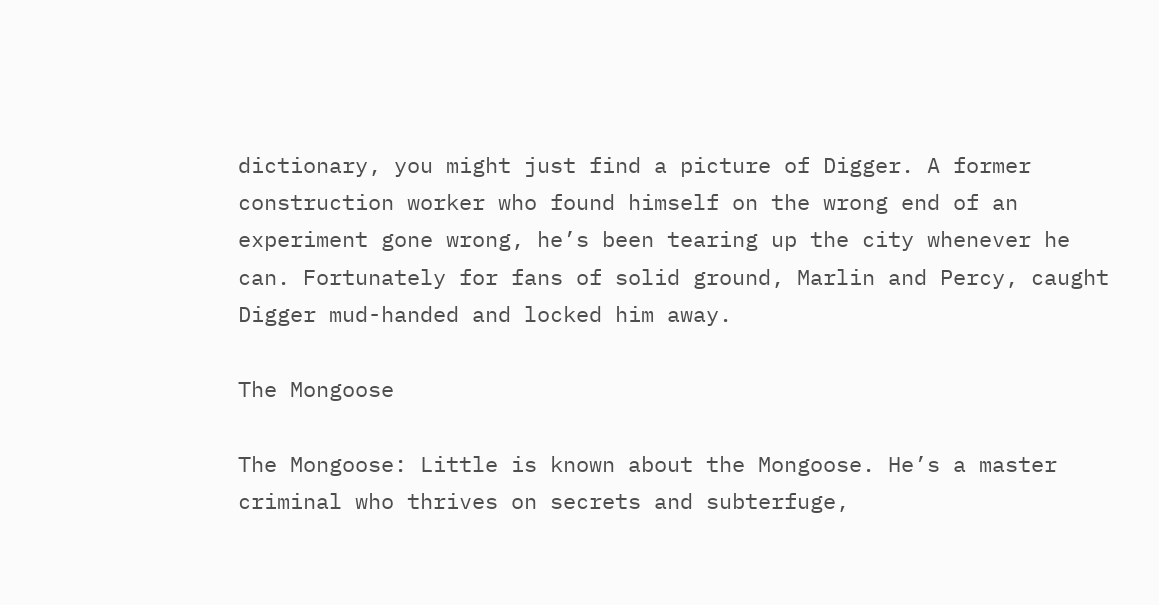dictionary, you might just find a picture of Digger. A former construction worker who found himself on the wrong end of an experiment gone wrong, he’s been tearing up the city whenever he can. Fortunately for fans of solid ground, Marlin and Percy, caught Digger mud-handed and locked him away.

The Mongoose

The Mongoose: Little is known about the Mongoose. He’s a master criminal who thrives on secrets and subterfuge,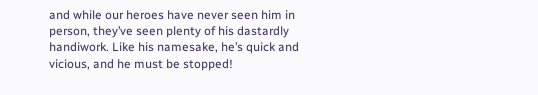and while our heroes have never seen him in person, they’ve seen plenty of his dastardly handiwork. Like his namesake, he’s quick and vicious, and he must be stopped!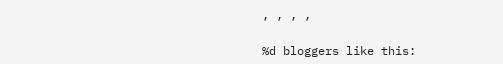, , , ,

%d bloggers like this: